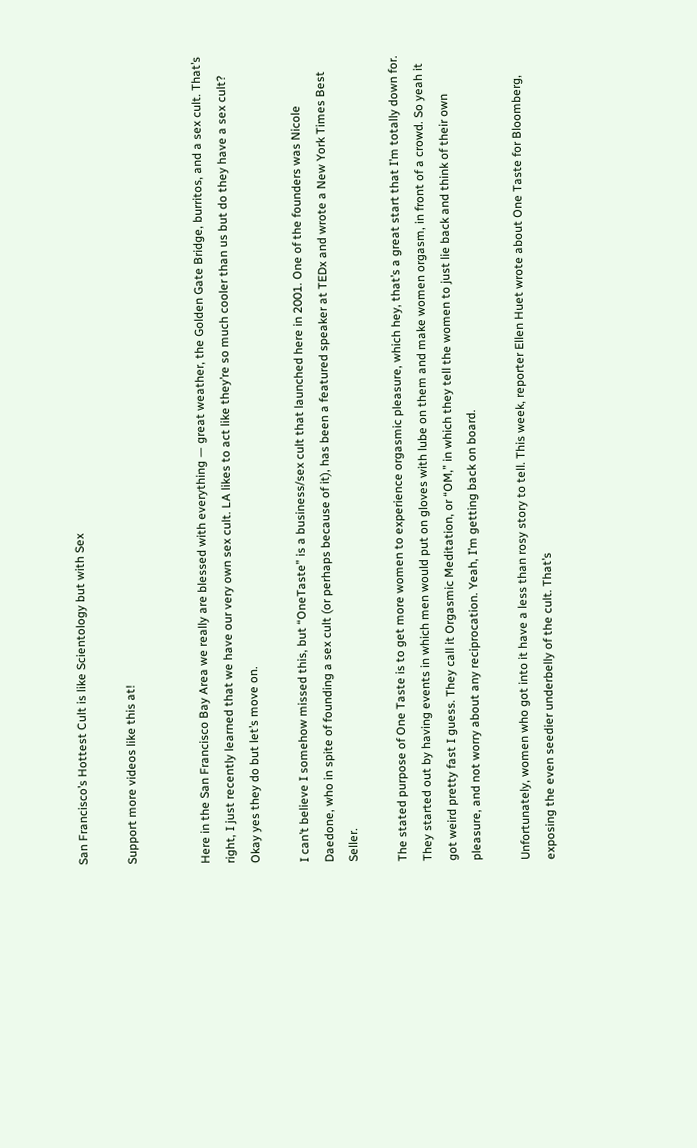San Francisco’s Hottest Cult is like Scientology but with Sex

Support more videos like this at!


Here in the San Francisco Bay Area we really are blessed with everything — great weather, the Golden Gate Bridge, burritos, and a sex cult. That’s right, I just recently learned that we have our very own sex cult. LA likes to act like they’re so much cooler than us but do they have a sex cult? Okay yes they do but let’s move on.

I can’t believe I somehow missed this, but “OneTaste” is a business/sex cult that launched here in 2001. One of the founders was Nicole Daedone, who in spite of founding a sex cult (or perhaps because of it), has been a featured speaker at TEDx and wrote a New York Times Best Seller.

The stated purpose of One Taste is to get more women to experience orgasmic pleasure, which hey, that’s a great start that I’m totally down for. They started out by having events in which men would put on gloves with lube on them and make women orgasm, in front of a crowd. So yeah it got weird pretty fast I guess. They call it Orgasmic Meditation, or “OM,” in which they tell the women to just lie back and think of their own pleasure, and not worry about any reciprocation. Yeah, I’m getting back on board.

Unfortunately, women who got into it have a less than rosy story to tell. This week, reporter Ellen Huet wrote about One Taste for Bloomberg, exposing the even seedier underbelly of the cult. That’s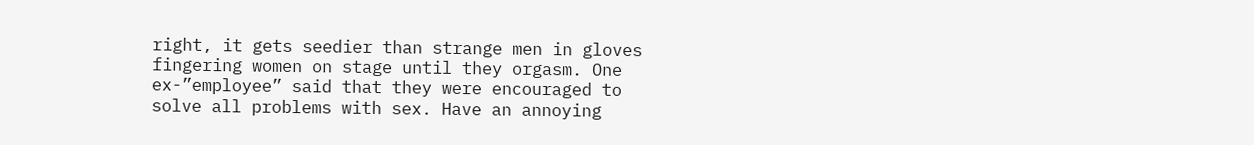right, it gets seedier than strange men in gloves fingering women on stage until they orgasm. One ex-”employee” said that they were encouraged to solve all problems with sex. Have an annoying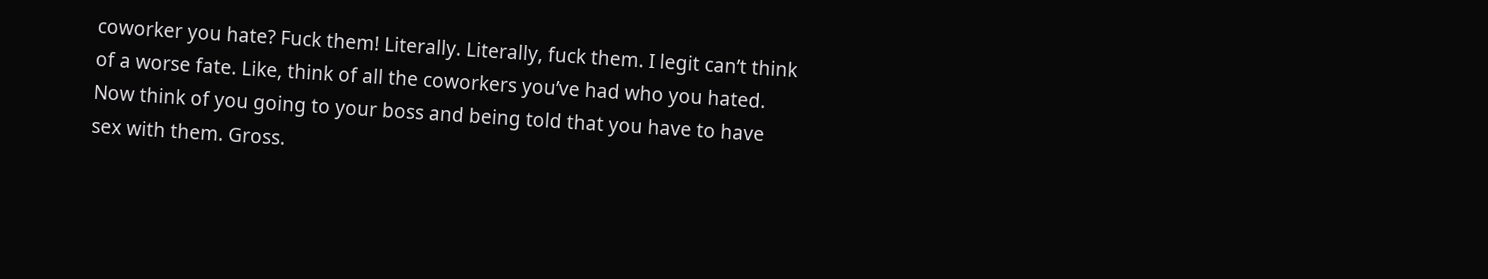coworker you hate? Fuck them! Literally. Literally, fuck them. I legit can’t think of a worse fate. Like, think of all the coworkers you’ve had who you hated. Now think of you going to your boss and being told that you have to have sex with them. Gross.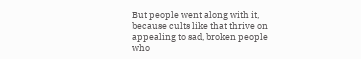But people went along with it, because cults like that thrive on appealing to sad, broken people who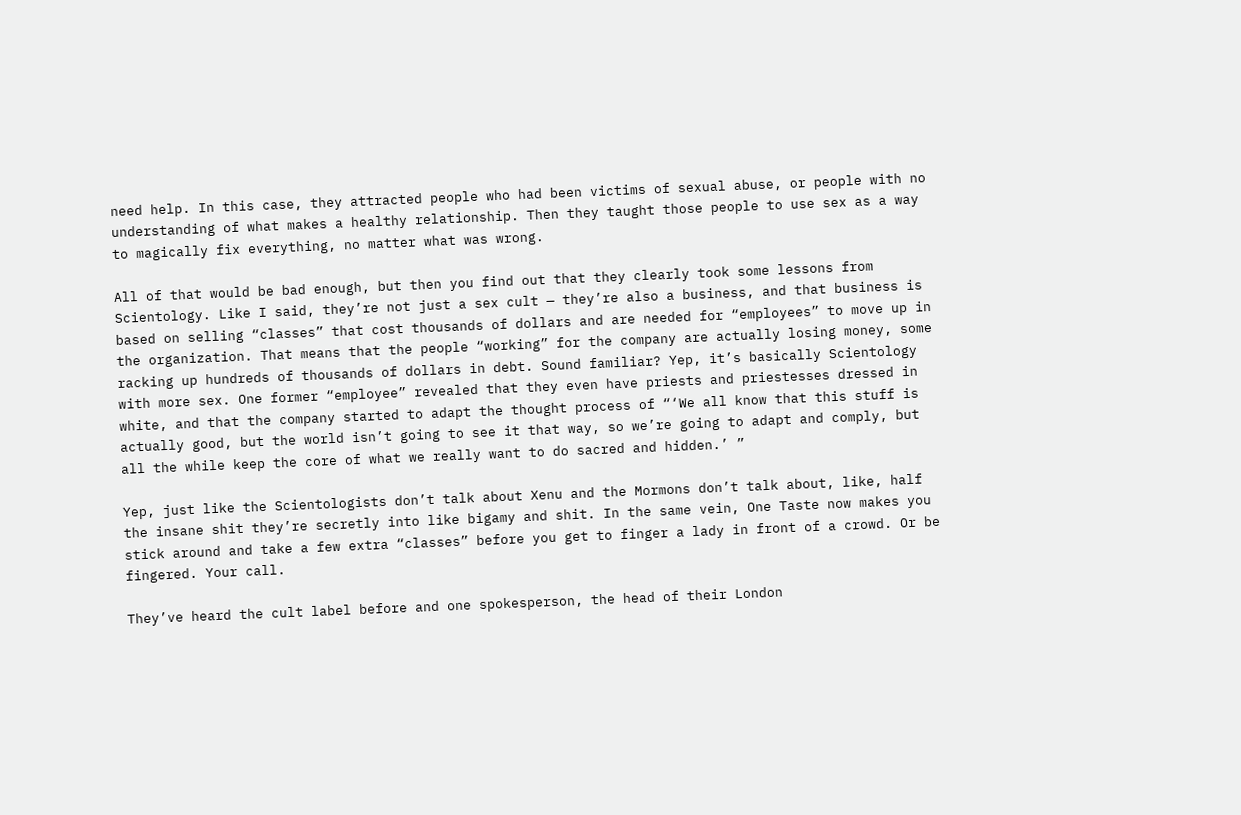need help. In this case, they attracted people who had been victims of sexual abuse, or people with no understanding of what makes a healthy relationship. Then they taught those people to use sex as a way to magically fix everything, no matter what was wrong.

All of that would be bad enough, but then you find out that they clearly took some lessons from Scientology. Like I said, they’re not just a sex cult — they’re also a business, and that business is based on selling “classes” that cost thousands of dollars and are needed for “employees” to move up in the organization. That means that the people “working” for the company are actually losing money, some racking up hundreds of thousands of dollars in debt. Sound familiar? Yep, it’s basically Scientology with more sex. One former “employee” revealed that they even have priests and priestesses dressed in white, and that the company started to adapt the thought process of “‘We all know that this stuff is actually good, but the world isn’t going to see it that way, so we’re going to adapt and comply, but all the while keep the core of what we really want to do sacred and hidden.’ ”

Yep, just like the Scientologists don’t talk about Xenu and the Mormons don’t talk about, like, half the insane shit they’re secretly into like bigamy and shit. In the same vein, One Taste now makes you stick around and take a few extra “classes” before you get to finger a lady in front of a crowd. Or be fingered. Your call.

They’ve heard the cult label before and one spokesperson, the head of their London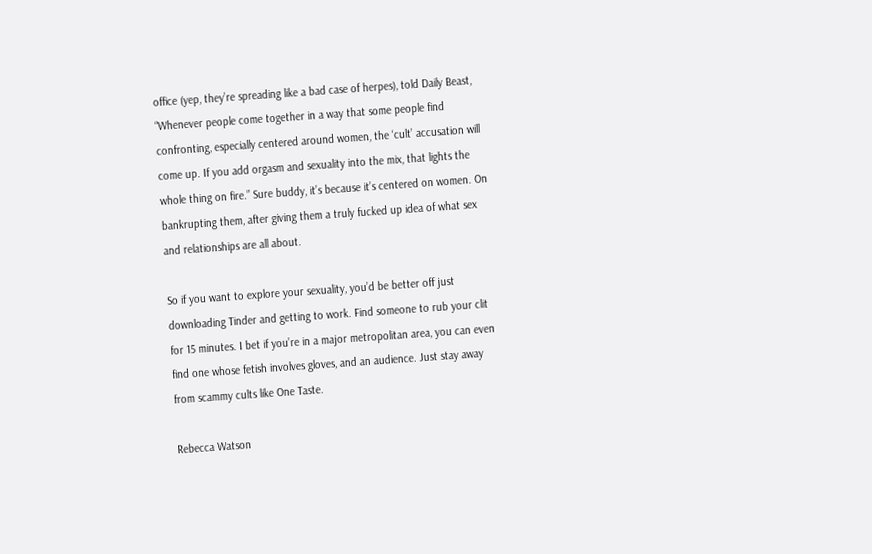office (yep, they’re spreading like a bad case of herpes), told Daily Beast, “Whenever people come together in a way that some people find confronting, especially centered around women, the ‘cult’ accusation will come up. If you add orgasm and sexuality into the mix, that lights the whole thing on fire.” Sure buddy, it’s because it’s centered on women. On bankrupting them, after giving them a truly fucked up idea of what sex and relationships are all about.

So if you want to explore your sexuality, you’d be better off just downloading Tinder and getting to work. Find someone to rub your clit for 15 minutes. I bet if you’re in a major metropolitan area, you can even find one whose fetish involves gloves, and an audience. Just stay away from scammy cults like One Taste.

Rebecca Watson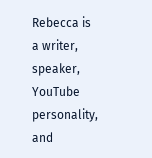Rebecca is a writer, speaker, YouTube personality, and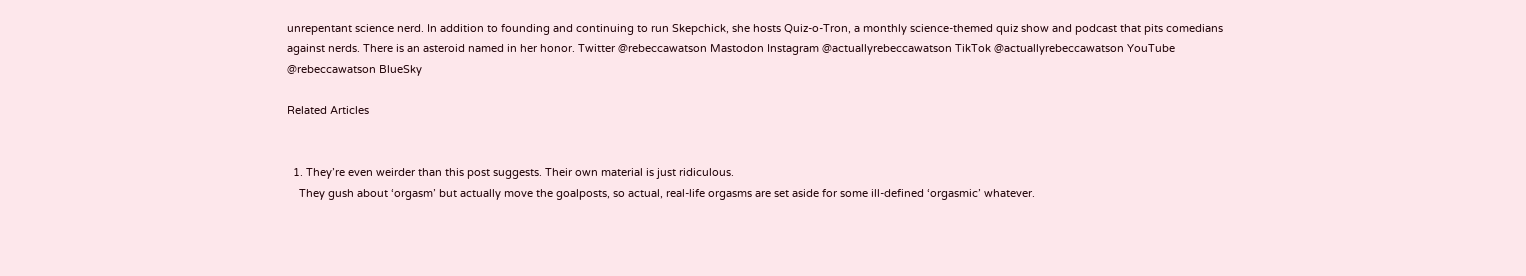unrepentant science nerd. In addition to founding and continuing to run Skepchick, she hosts Quiz-o-Tron, a monthly science-themed quiz show and podcast that pits comedians against nerds. There is an asteroid named in her honor. Twitter @rebeccawatson Mastodon Instagram @actuallyrebeccawatson TikTok @actuallyrebeccawatson YouTube @rebeccawatson BlueSky

Related Articles


  1. They’re even weirder than this post suggests. Their own material is just ridiculous.
    They gush about ‘orgasm’ but actually move the goalposts, so actual, real-life orgasms are set aside for some ill-defined ‘orgasmic’ whatever.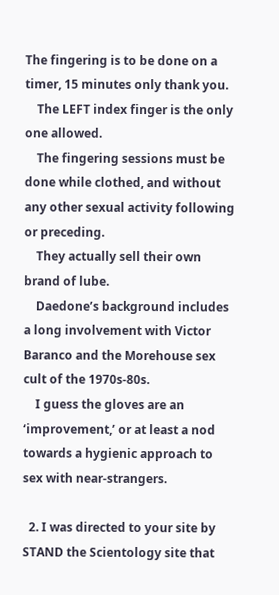The fingering is to be done on a timer, 15 minutes only thank you.
    The LEFT index finger is the only one allowed.
    The fingering sessions must be done while clothed, and without any other sexual activity following or preceding.
    They actually sell their own brand of lube.
    Daedone’s background includes a long involvement with Victor Baranco and the Morehouse sex cult of the 1970s-80s.
    I guess the gloves are an ‘improvement,’ or at least a nod towards a hygienic approach to sex with near-strangers.

  2. I was directed to your site by STAND the Scientology site that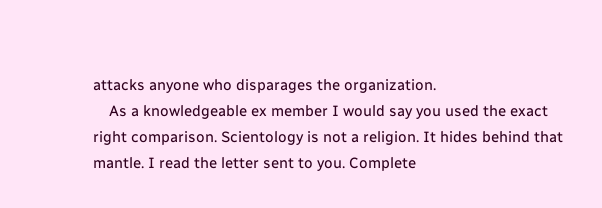attacks anyone who disparages the organization.
    As a knowledgeable ex member I would say you used the exact right comparison. Scientology is not a religion. It hides behind that mantle. I read the letter sent to you. Complete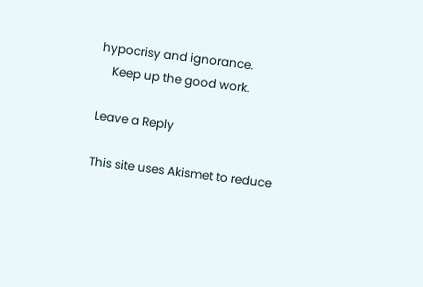hypocrisy and ignorance.
    Keep up the good work.

Leave a Reply

This site uses Akismet to reduce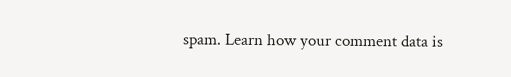spam. Learn how your comment data is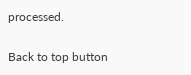processed.

Back to top button